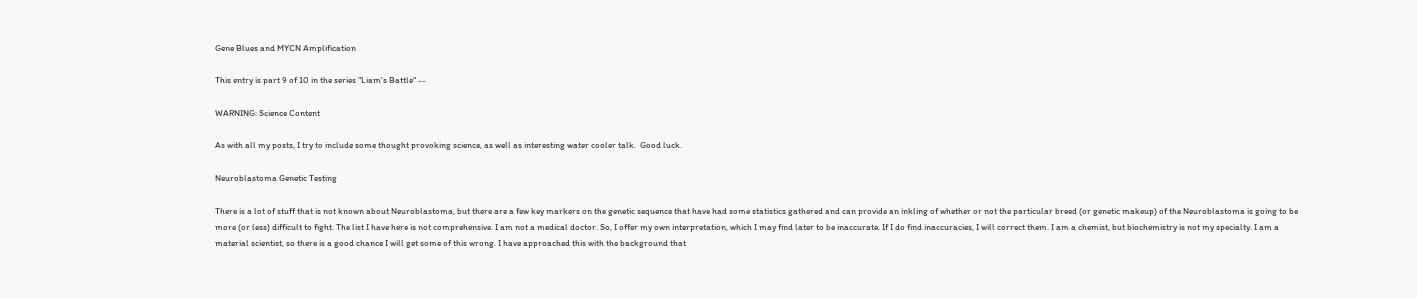Gene Blues and MYCN Amplification

This entry is part 9 of 10 in the series "Liam's Battle" --

WARNING: Science Content

As with all my posts, I try to include some thought provoking science, as well as interesting water cooler talk.  Good luck.

Neuroblastoma Genetic Testing

There is a lot of stuff that is not known about Neuroblastoma, but there are a few key markers on the genetic sequence that have had some statistics gathered and can provide an inkling of whether or not the particular breed (or genetic makeup) of the Neuroblastoma is going to be more (or less) difficult to fight. The list I have here is not comprehensive. I am not a medical doctor. So, I offer my own interpretation, which I may find later to be inaccurate. If I do find inaccuracies, I will correct them. I am a chemist, but biochemistry is not my specialty. I am a material scientist, so there is a good chance I will get some of this wrong. I have approached this with the background that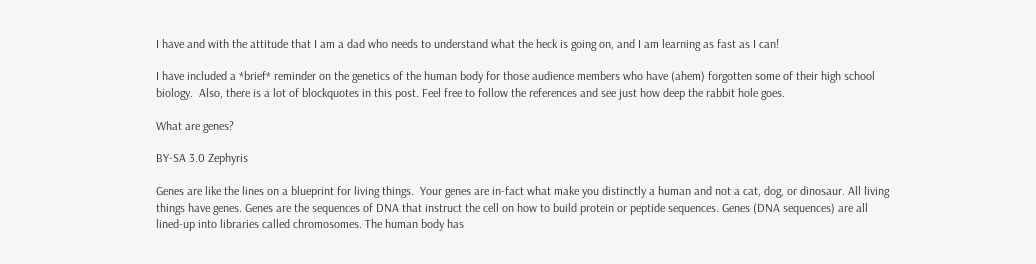I have and with the attitude that I am a dad who needs to understand what the heck is going on, and I am learning as fast as I can!

I have included a *brief* reminder on the genetics of the human body for those audience members who have (ahem) forgotten some of their high school biology.  Also, there is a lot of blockquotes in this post. Feel free to follow the references and see just how deep the rabbit hole goes.

What are genes?

BY-SA 3.0 Zephyris

Genes are like the lines on a blueprint for living things.  Your genes are in-fact what make you distinctly a human and not a cat, dog, or dinosaur. All living things have genes. Genes are the sequences of DNA that instruct the cell on how to build protein or peptide sequences. Genes (DNA sequences) are all lined-up into libraries called chromosomes. The human body has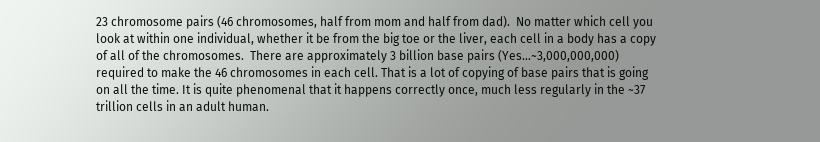23 chromosome pairs (46 chromosomes, half from mom and half from dad).  No matter which cell you look at within one individual, whether it be from the big toe or the liver, each cell in a body has a copy of all of the chromosomes.  There are approximately 3 billion base pairs (Yes…~3,000,000,000) required to make the 46 chromosomes in each cell. That is a lot of copying of base pairs that is going on all the time. It is quite phenomenal that it happens correctly once, much less regularly in the ~37 trillion cells in an adult human.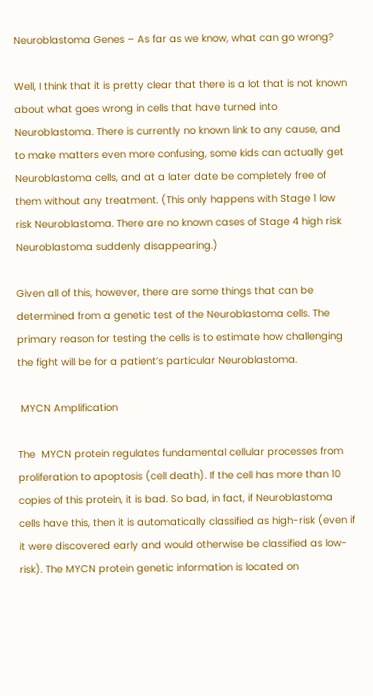Neuroblastoma Genes – As far as we know, what can go wrong?

Well, I think that it is pretty clear that there is a lot that is not known about what goes wrong in cells that have turned into Neuroblastoma. There is currently no known link to any cause, and to make matters even more confusing, some kids can actually get Neuroblastoma cells, and at a later date be completely free of them without any treatment. (This only happens with Stage 1 low risk Neuroblastoma. There are no known cases of Stage 4 high risk Neuroblastoma suddenly disappearing.)

Given all of this, however, there are some things that can be determined from a genetic test of the Neuroblastoma cells. The primary reason for testing the cells is to estimate how challenging the fight will be for a patient’s particular Neuroblastoma.

 MYCN Amplification

The  MYCN protein regulates fundamental cellular processes from proliferation to apoptosis (cell death). If the cell has more than 10 copies of this protein, it is bad. So bad, in fact, if Neuroblastoma cells have this, then it is automatically classified as high-risk (even if it were discovered early and would otherwise be classified as low-risk). The MYCN protein genetic information is located on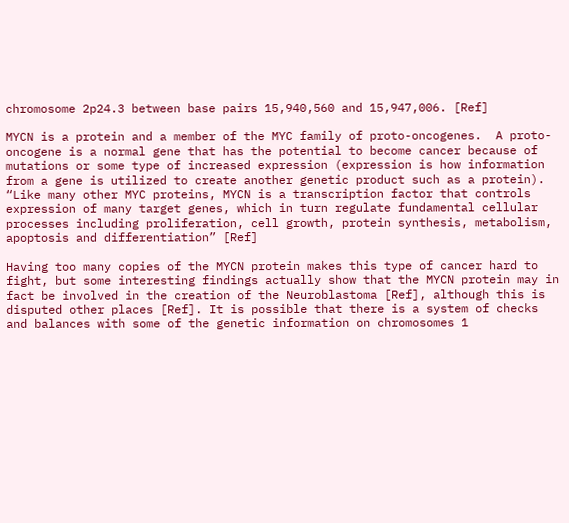chromosome 2p24.3 between base pairs 15,940,560 and 15,947,006. [Ref]

MYCN is a protein and a member of the MYC family of proto-oncogenes.  A proto-oncogene is a normal gene that has the potential to become cancer because of mutations or some type of increased expression (expression is how information from a gene is utilized to create another genetic product such as a protein).  “Like many other MYC proteins, MYCN is a transcription factor that controls expression of many target genes, which in turn regulate fundamental cellular processes including proliferation, cell growth, protein synthesis, metabolism, apoptosis and differentiation” [Ref]

Having too many copies of the MYCN protein makes this type of cancer hard to fight, but some interesting findings actually show that the MYCN protein may in fact be involved in the creation of the Neuroblastoma [Ref], although this is disputed other places [Ref]. It is possible that there is a system of checks and balances with some of the genetic information on chromosomes 1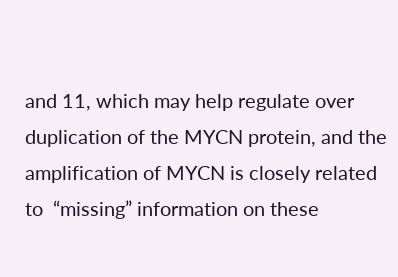and 11, which may help regulate over duplication of the MYCN protein, and the amplification of MYCN is closely related to  “missing” information on these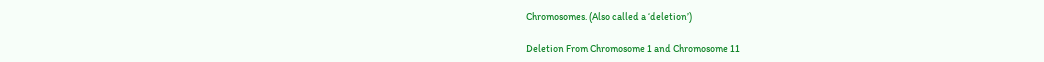Chromosomes. (Also called a ‘deletion’)

Deletion From Chromosome 1 and Chromosome 11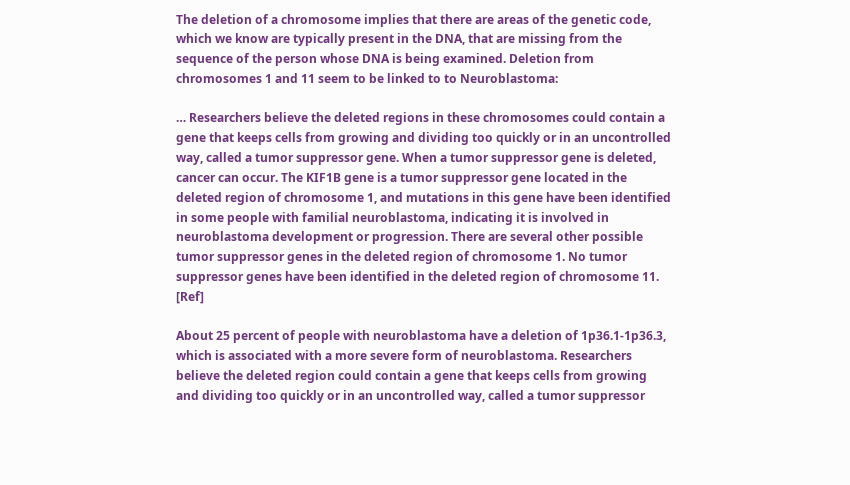The deletion of a chromosome implies that there are areas of the genetic code, which we know are typically present in the DNA, that are missing from the sequence of the person whose DNA is being examined. Deletion from chromosomes 1 and 11 seem to be linked to to Neuroblastoma:

… Researchers believe the deleted regions in these chromosomes could contain a gene that keeps cells from growing and dividing too quickly or in an uncontrolled way, called a tumor suppressor gene. When a tumor suppressor gene is deleted, cancer can occur. The KIF1B gene is a tumor suppressor gene located in the deleted region of chromosome 1, and mutations in this gene have been identified in some people with familial neuroblastoma, indicating it is involved in neuroblastoma development or progression. There are several other possible tumor suppressor genes in the deleted region of chromosome 1. No tumor suppressor genes have been identified in the deleted region of chromosome 11. [Ref]

About 25 percent of people with neuroblastoma have a deletion of 1p36.1-1p36.3, which is associated with a more severe form of neuroblastoma. Researchers believe the deleted region could contain a gene that keeps cells from growing and dividing too quickly or in an uncontrolled way, called a tumor suppressor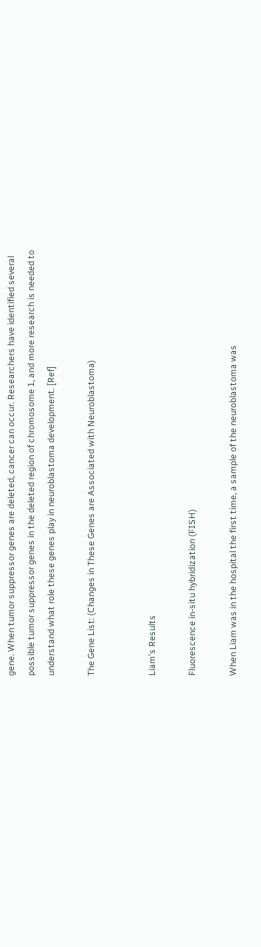gene. When tumor suppressor genes are deleted, cancer can occur. Researchers have identified several possible tumor suppressor genes in the deleted region of chromosome 1, and more research is needed to understand what role these genes play in neuroblastoma development. [Ref]

The Gene List: (Changes in These Genes are Associated with Neuroblastoma)


Liam’s Results

Fluorescence in-situ hybridization (FISH)

When Liam was in the hospital the first time, a sample of the neuroblastoma was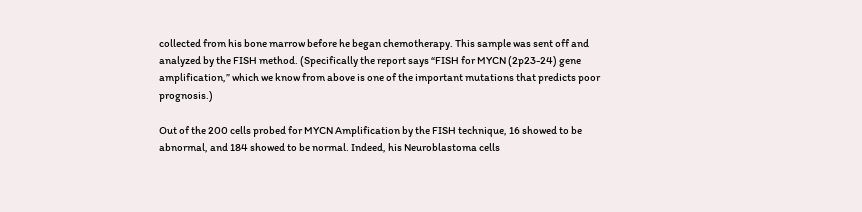collected from his bone marrow before he began chemotherapy. This sample was sent off and analyzed by the FISH method. (Specifically the report says “FISH for MYCN (2p23-24) gene amplification,” which we know from above is one of the important mutations that predicts poor prognosis.)

Out of the 200 cells probed for MYCN Amplification by the FISH technique, 16 showed to be abnormal, and 184 showed to be normal. Indeed, his Neuroblastoma cells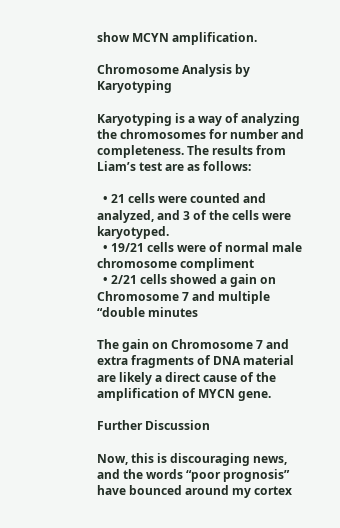show MCYN amplification.

Chromosome Analysis by Karyotyping

Karyotyping is a way of analyzing the chromosomes for number and completeness. The results from Liam’s test are as follows:

  • 21 cells were counted and analyzed, and 3 of the cells were karyotyped.
  • 19/21 cells were of normal male chromosome compliment
  • 2/21 cells showed a gain on Chromosome 7 and multiple “double minutes

The gain on Chromosome 7 and extra fragments of DNA material are likely a direct cause of the amplification of MYCN gene.

Further Discussion

Now, this is discouraging news, and the words “poor prognosis” have bounced around my cortex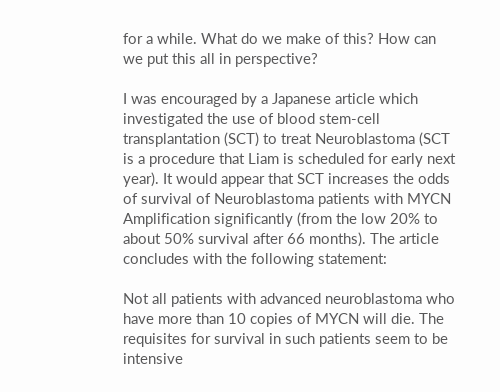for a while. What do we make of this? How can we put this all in perspective?

I was encouraged by a Japanese article which investigated the use of blood stem-cell transplantation (SCT) to treat Neuroblastoma (SCT is a procedure that Liam is scheduled for early next year). It would appear that SCT increases the odds of survival of Neuroblastoma patients with MYCN Amplification significantly (from the low 20% to about 50% survival after 66 months). The article concludes with the following statement:

Not all patients with advanced neuroblastoma who have more than 10 copies of MYCN will die. The requisites for survival in such patients seem to be intensive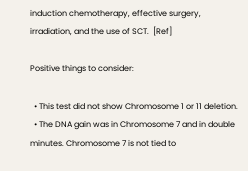induction chemotherapy, effective surgery, irradiation, and the use of SCT.  [Ref]

Positive things to consider:

  • This test did not show Chromosome 1 or 11 deletion.
  • The DNA gain was in Chromosome 7 and in double minutes. Chromosome 7 is not tied to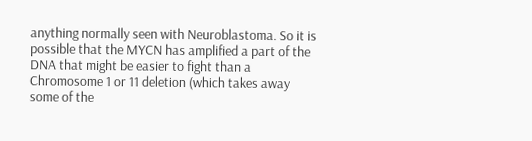anything normally seen with Neuroblastoma. So it is possible that the MYCN has amplified a part of the DNA that might be easier to fight than a Chromosome 1 or 11 deletion (which takes away some of the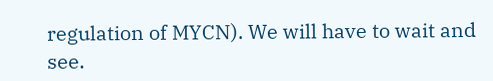regulation of MYCN). We will have to wait and see.